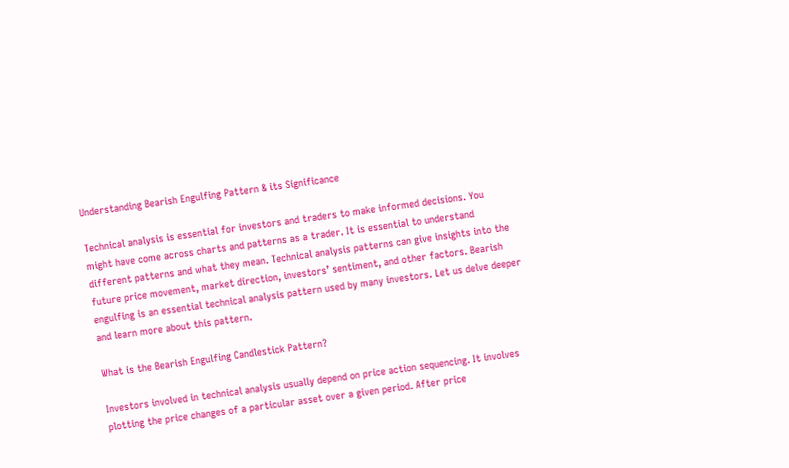Understanding Bearish Engulfing Pattern & its Significance

Technical analysis is essential for investors and traders to make informed decisions. You might have come across charts and patterns as a trader. It is essential to understand different patterns and what they mean. Technical analysis patterns can give insights into the future price movement, market direction, investors’ sentiment, and other factors. Bearish engulfing is an essential technical analysis pattern used by many investors. Let us delve deeper and learn more about this pattern.

What is the Bearish Engulfing Candlestick Pattern?

Investors involved in technical analysis usually depend on price action sequencing. It involves plotting the price changes of a particular asset over a given period. After price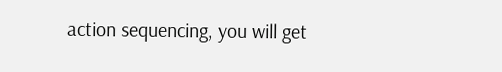action sequencing, you will get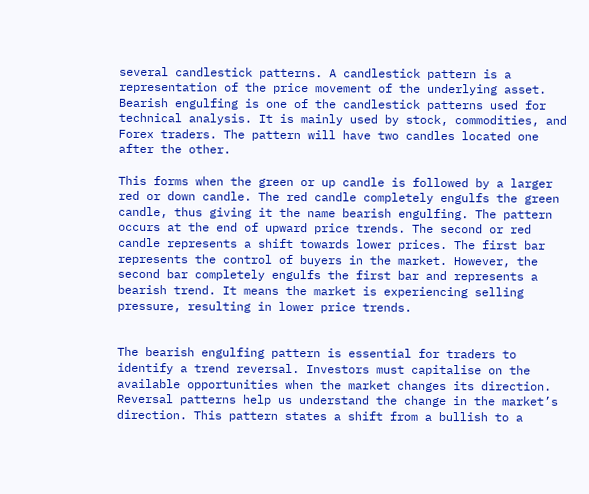several candlestick patterns. A candlestick pattern is a representation of the price movement of the underlying asset. Bearish engulfing is one of the candlestick patterns used for technical analysis. It is mainly used by stock, commodities, and Forex traders. The pattern will have two candles located one after the other.

This forms when the green or up candle is followed by a larger red or down candle. The red candle completely engulfs the green candle, thus giving it the name bearish engulfing. The pattern occurs at the end of upward price trends. The second or red candle represents a shift towards lower prices. The first bar represents the control of buyers in the market. However, the second bar completely engulfs the first bar and represents a bearish trend. It means the market is experiencing selling pressure, resulting in lower price trends.


The bearish engulfing pattern is essential for traders to identify a trend reversal. Investors must capitalise on the available opportunities when the market changes its direction. Reversal patterns help us understand the change in the market’s direction. This pattern states a shift from a bullish to a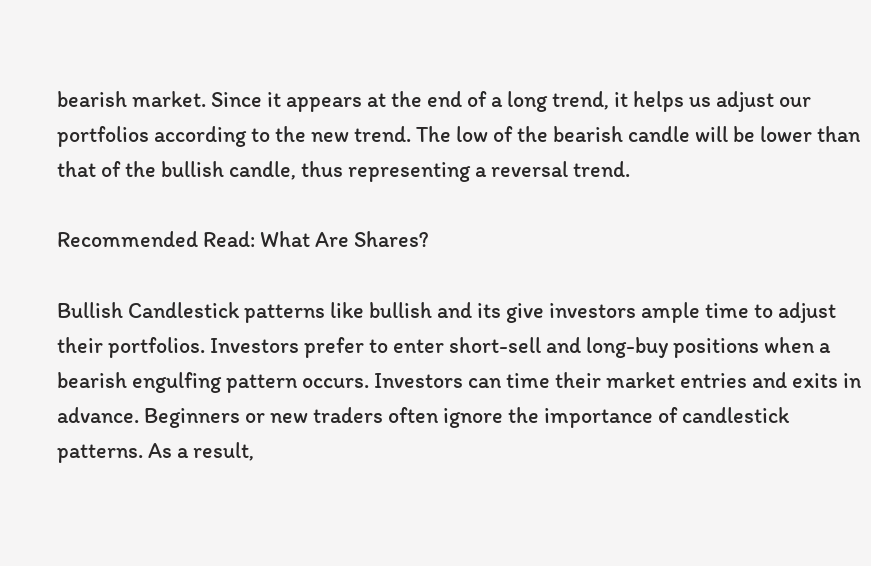bearish market. Since it appears at the end of a long trend, it helps us adjust our portfolios according to the new trend. The low of the bearish candle will be lower than that of the bullish candle, thus representing a reversal trend.

Recommended Read: What Are Shares?

Bullish Candlestick patterns like bullish and its give investors ample time to adjust their portfolios. Investors prefer to enter short-sell and long-buy positions when a bearish engulfing pattern occurs. Investors can time their market entries and exits in advance. Beginners or new traders often ignore the importance of candlestick patterns. As a result,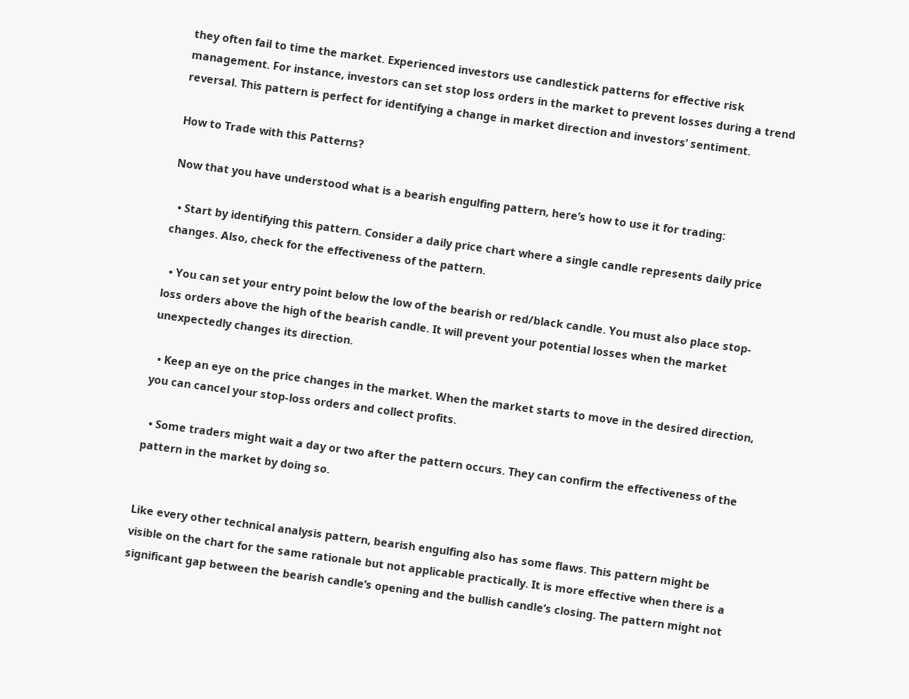they often fail to time the market. Experienced investors use candlestick patterns for effective risk management. For instance, investors can set stop loss orders in the market to prevent losses during a trend reversal. This pattern is perfect for identifying a change in market direction and investors’ sentiment.

How to Trade with this Patterns?

Now that you have understood what is a bearish engulfing pattern, here’s how to use it for trading:

  • Start by identifying this pattern. Consider a daily price chart where a single candle represents daily price changes. Also, check for the effectiveness of the pattern.

  • You can set your entry point below the low of the bearish or red/black candle. You must also place stop-loss orders above the high of the bearish candle. It will prevent your potential losses when the market unexpectedly changes its direction.

  • Keep an eye on the price changes in the market. When the market starts to move in the desired direction, you can cancel your stop-loss orders and collect profits.

  • Some traders might wait a day or two after the pattern occurs. They can confirm the effectiveness of the pattern in the market by doing so.


Like every other technical analysis pattern, bearish engulfing also has some flaws. This pattern might be visible on the chart for the same rationale but not applicable practically. It is more effective when there is a significant gap between the bearish candle’s opening and the bullish candle’s closing. The pattern might not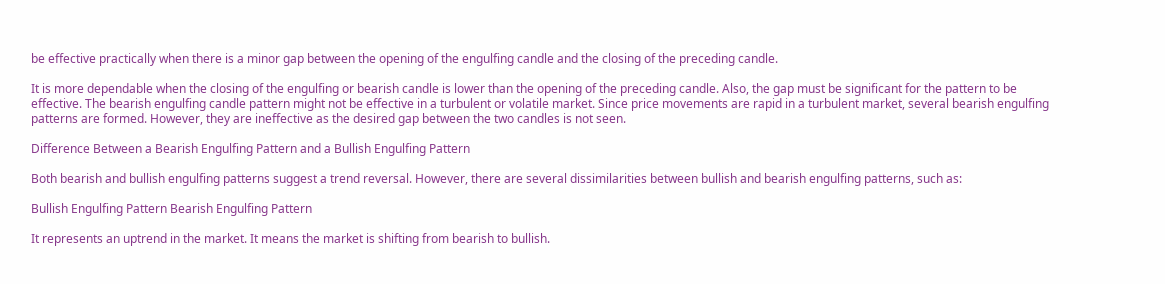be effective practically when there is a minor gap between the opening of the engulfing candle and the closing of the preceding candle.

It is more dependable when the closing of the engulfing or bearish candle is lower than the opening of the preceding candle. Also, the gap must be significant for the pattern to be effective. The bearish engulfing candle pattern might not be effective in a turbulent or volatile market. Since price movements are rapid in a turbulent market, several bearish engulfing patterns are formed. However, they are ineffective as the desired gap between the two candles is not seen.

Difference Between a Bearish Engulfing Pattern and a Bullish Engulfing Pattern

Both bearish and bullish engulfing patterns suggest a trend reversal. However, there are several dissimilarities between bullish and bearish engulfing patterns, such as:

Bullish Engulfing Pattern Bearish Engulfing Pattern

It represents an uptrend in the market. It means the market is shifting from bearish to bullish.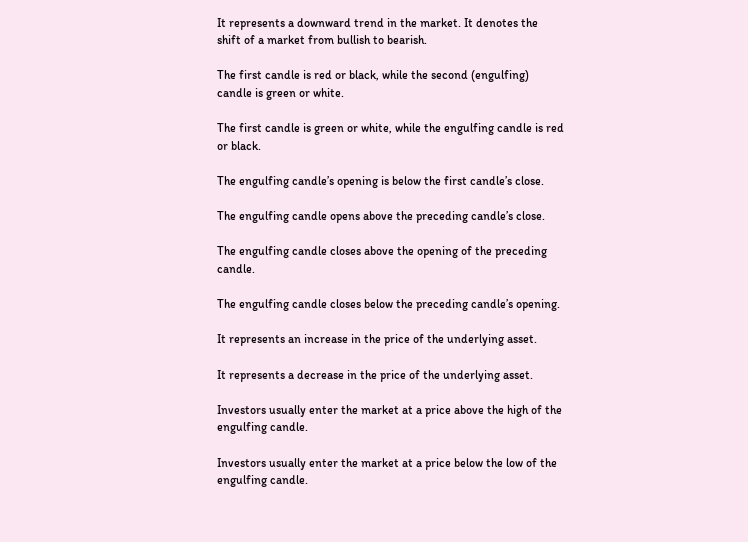It represents a downward trend in the market. It denotes the shift of a market from bullish to bearish.

The first candle is red or black, while the second (engulfing) candle is green or white.

The first candle is green or white, while the engulfing candle is red or black.

The engulfing candle’s opening is below the first candle’s close.

The engulfing candle opens above the preceding candle’s close.

The engulfing candle closes above the opening of the preceding candle.

The engulfing candle closes below the preceding candle’s opening.

It represents an increase in the price of the underlying asset.

It represents a decrease in the price of the underlying asset.

Investors usually enter the market at a price above the high of the engulfing candle.

Investors usually enter the market at a price below the low of the engulfing candle.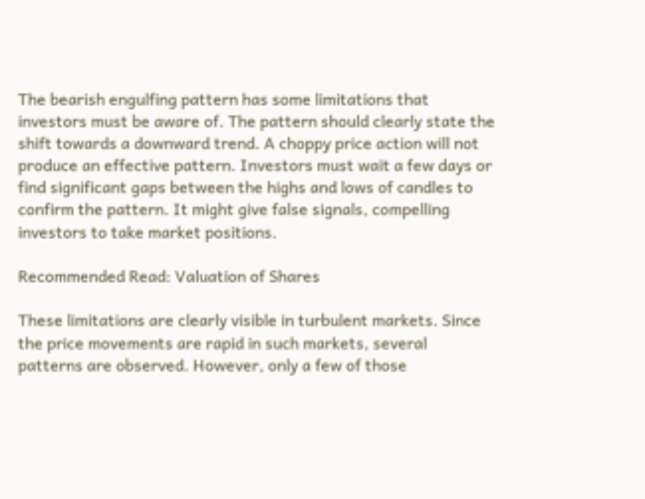The bearish engulfing pattern has some limitations that investors must be aware of. The pattern should clearly state the shift towards a downward trend. A choppy price action will not produce an effective pattern. Investors must wait a few days or find significant gaps between the highs and lows of candles to confirm the pattern. It might give false signals, compelling investors to take market positions.

Recommended Read: Valuation of Shares

These limitations are clearly visible in turbulent markets. Since the price movements are rapid in such markets, several patterns are observed. However, only a few of those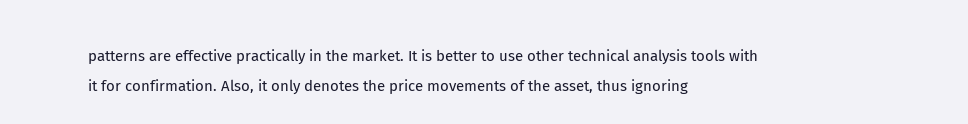patterns are effective practically in the market. It is better to use other technical analysis tools with it for confirmation. Also, it only denotes the price movements of the asset, thus ignoring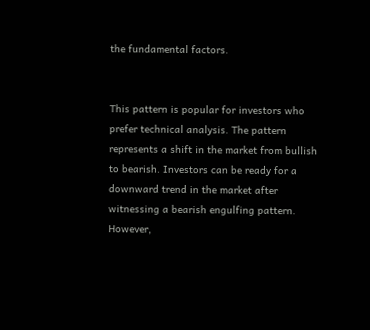the fundamental factors.


This pattern is popular for investors who prefer technical analysis. The pattern represents a shift in the market from bullish to bearish. Investors can be ready for a downward trend in the market after witnessing a bearish engulfing pattern. However,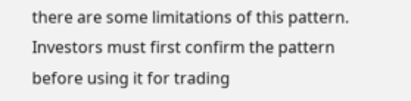there are some limitations of this pattern. Investors must first confirm the pattern before using it for trading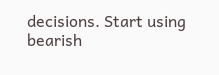decisions. Start using bearish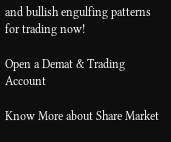and bullish engulfing patterns for trading now!

Open a Demat & Trading Account

Know More about Share Market